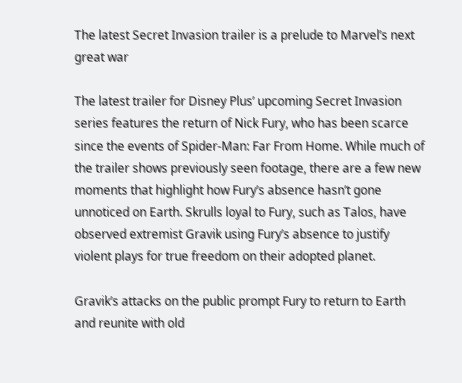The latest Secret Invasion trailer is a prelude to Marvel’s next great war

The latest trailer for Disney Plus’ upcoming Secret Invasion series features the return of Nick Fury, who has been scarce since the events of Spider-Man: Far From Home. While much of the trailer shows previously seen footage, there are a few new moments that highlight how Fury’s absence hasn’t gone unnoticed on Earth. Skrulls loyal to Fury, such as Talos, have observed extremist Gravik using Fury’s absence to justify violent plays for true freedom on their adopted planet.

Gravik’s attacks on the public prompt Fury to return to Earth and reunite with old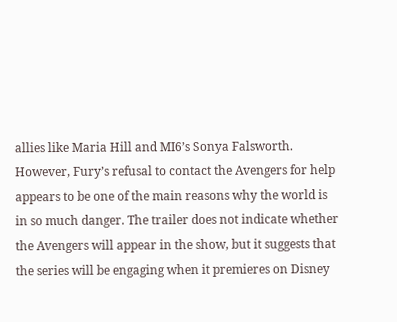allies like Maria Hill and MI6’s Sonya Falsworth. However, Fury’s refusal to contact the Avengers for help appears to be one of the main reasons why the world is in so much danger. The trailer does not indicate whether the Avengers will appear in the show, but it suggests that the series will be engaging when it premieres on Disney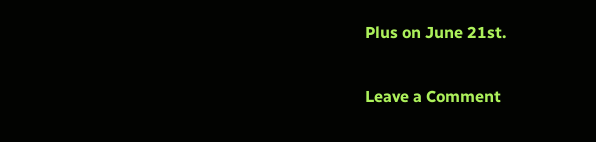Plus on June 21st.

Leave a Comment